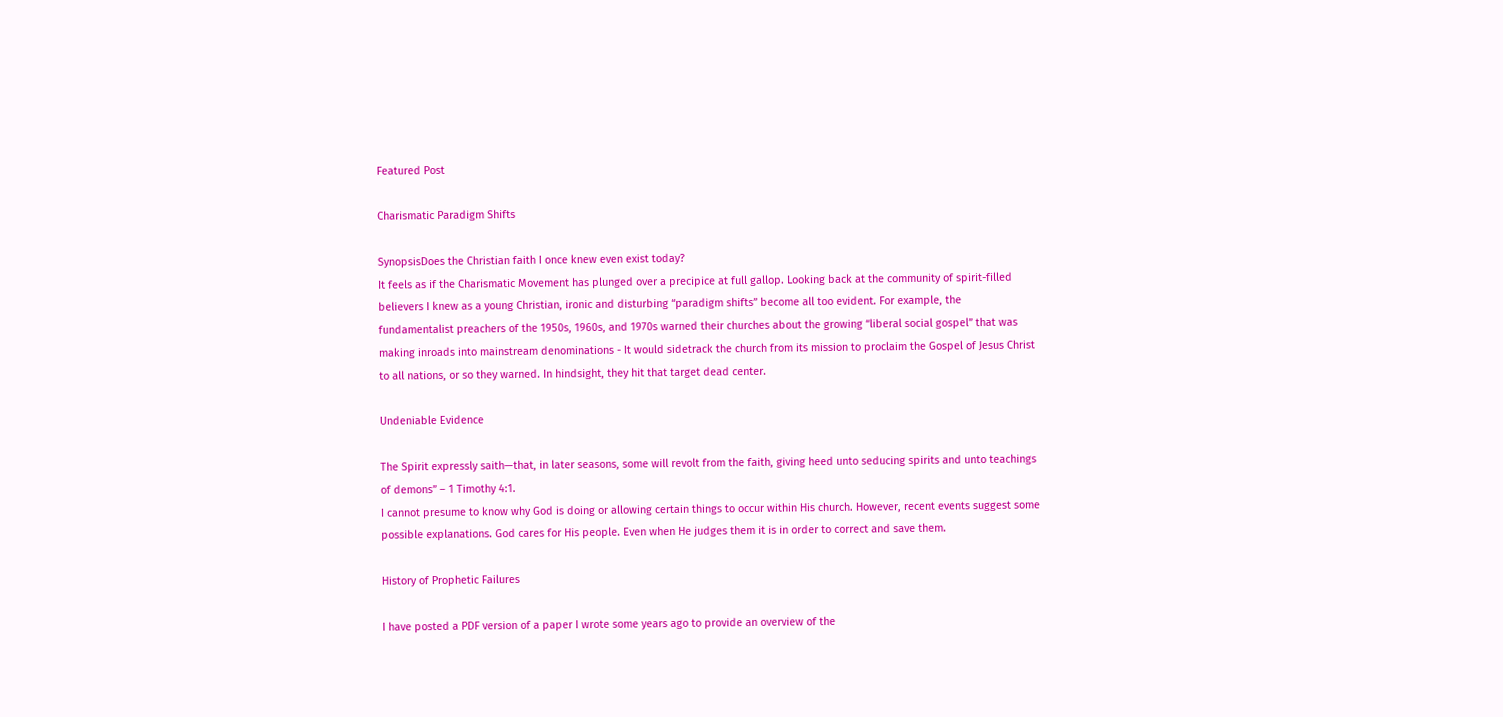Featured Post

Charismatic Paradigm Shifts

SynopsisDoes the Christian faith I once knew even exist today?
It feels as if the Charismatic Movement has plunged over a precipice at full gallop. Looking back at the community of spirit-filled believers I knew as a young Christian, ironic and disturbing “paradigm shifts” become all too evident. For example, the fundamentalist preachers of the 1950s, 1960s, and 1970s warned their churches about the growing “liberal social gospel” that was making inroads into mainstream denominations - It would sidetrack the church from its mission to proclaim the Gospel of Jesus Christ to all nations, or so they warned. In hindsight, they hit that target dead center.

Undeniable Evidence

The Spirit expressly saith—that, in later seasons, some will revolt from the faith, giving heed unto seducing spirits and unto teachings of demons” – 1 Timothy 4:1.
I cannot presume to know why God is doing or allowing certain things to occur within His church. However, recent events suggest some possible explanations. God cares for His people. Even when He judges them it is in order to correct and save them.

History of Prophetic Failures

I have posted a PDF version of a paper I wrote some years ago to provide an overview of the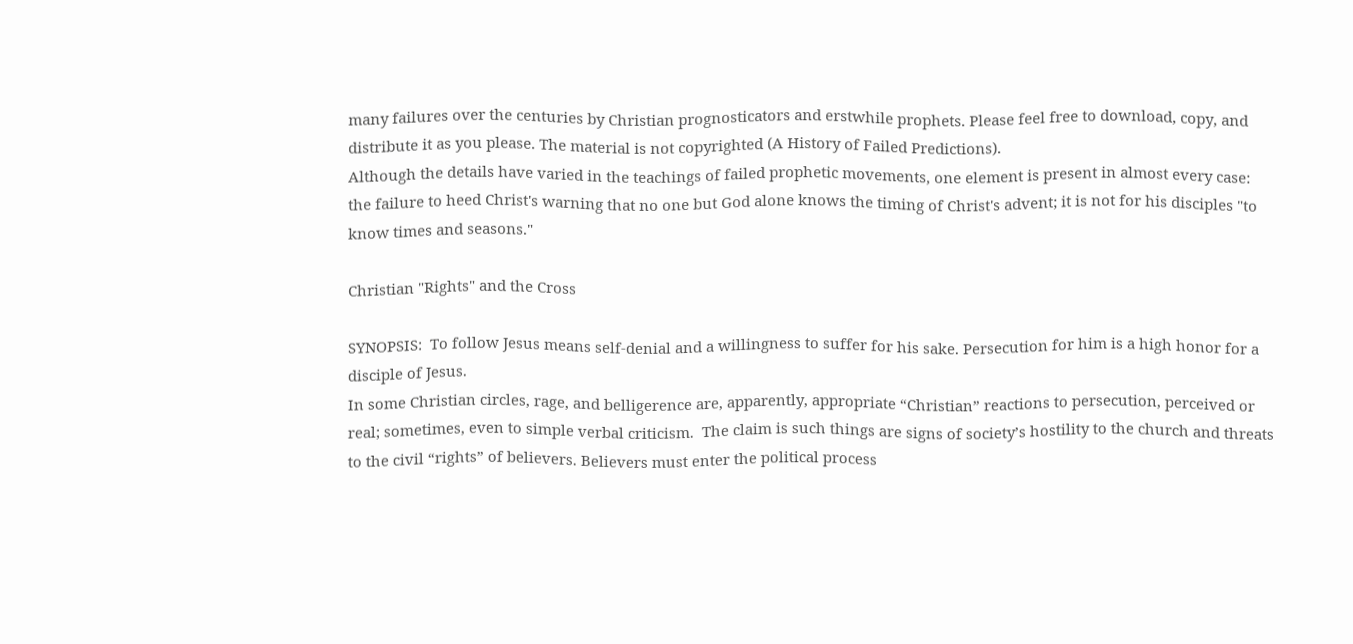many failures over the centuries by Christian prognosticators and erstwhile prophets. Please feel free to download, copy, and distribute it as you please. The material is not copyrighted (A History of Failed Predictions).
Although the details have varied in the teachings of failed prophetic movements, one element is present in almost every case: the failure to heed Christ's warning that no one but God alone knows the timing of Christ's advent; it is not for his disciples "to know times and seasons."

Christian "Rights" and the Cross

SYNOPSIS:  To follow Jesus means self-denial and a willingness to suffer for his sake. Persecution for him is a high honor for a disciple of Jesus.
In some Christian circles, rage, and belligerence are, apparently, appropriate “Christian” reactions to persecution, perceived or real; sometimes, even to simple verbal criticism.  The claim is such things are signs of society’s hostility to the church and threats to the civil “rights” of believers. Believers must enter the political process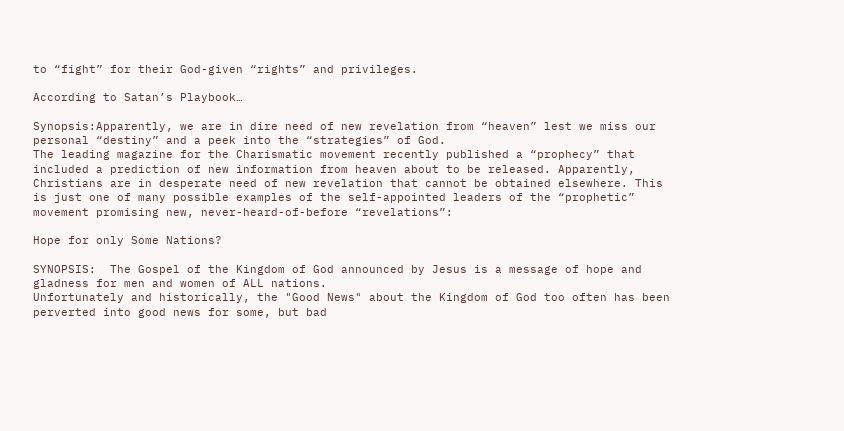to “fight” for their God-given “rights” and privileges.

According to Satan’s Playbook…

Synopsis:Apparently, we are in dire need of new revelation from “heaven” lest we miss our personal “destiny” and a peek into the “strategies” of God.
The leading magazine for the Charismatic movement recently published a “prophecy” that included a prediction of new information from heaven about to be released. Apparently, Christians are in desperate need of new revelation that cannot be obtained elsewhere. This is just one of many possible examples of the self-appointed leaders of the “prophetic” movement promising new, never-heard-of-before “revelations”:

Hope for only Some Nations?

SYNOPSIS:  The Gospel of the Kingdom of God announced by Jesus is a message of hope and gladness for men and women of ALL nations.
Unfortunately and historically, the "Good News" about the Kingdom of God too often has been perverted into good news for some, but bad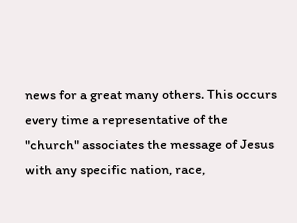news for a great many others. This occurs every time a representative of the "church" associates the message of Jesus with any specific nation, race,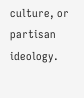culture, or partisan ideology.